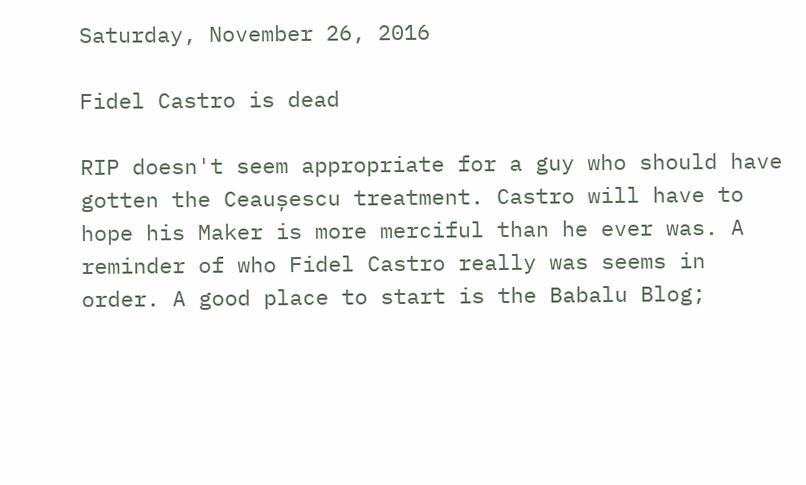Saturday, November 26, 2016

Fidel Castro is dead

RIP doesn't seem appropriate for a guy who should have gotten the Ceaușescu treatment. Castro will have to hope his Maker is more merciful than he ever was. A reminder of who Fidel Castro really was seems in order. A good place to start is the Babalu Blog;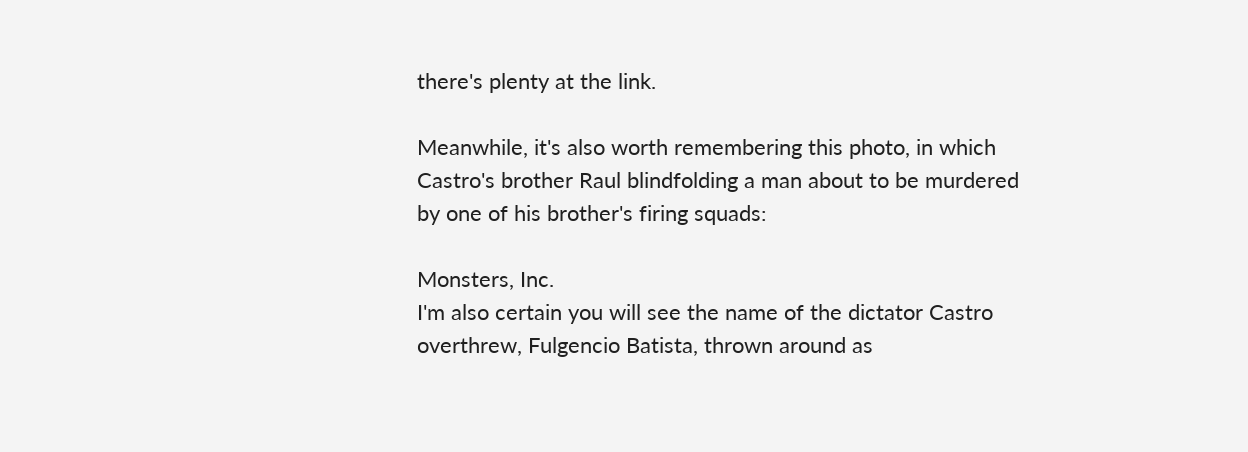there's plenty at the link.

Meanwhile, it's also worth remembering this photo, in which Castro's brother Raul blindfolding a man about to be murdered by one of his brother's firing squads:

Monsters, Inc.
I'm also certain you will see the name of the dictator Castro overthrew, Fulgencio Batista, thrown around as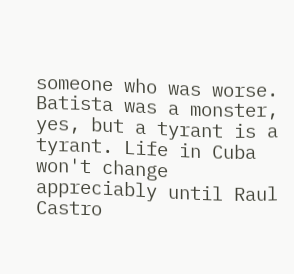someone who was worse. Batista was a monster, yes, but a tyrant is a tyrant. Life in Cuba won't change appreciably until Raul Castro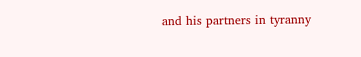and his partners in tyranny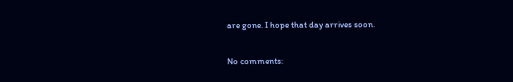are gone. I hope that day arrives soon.

No comments: